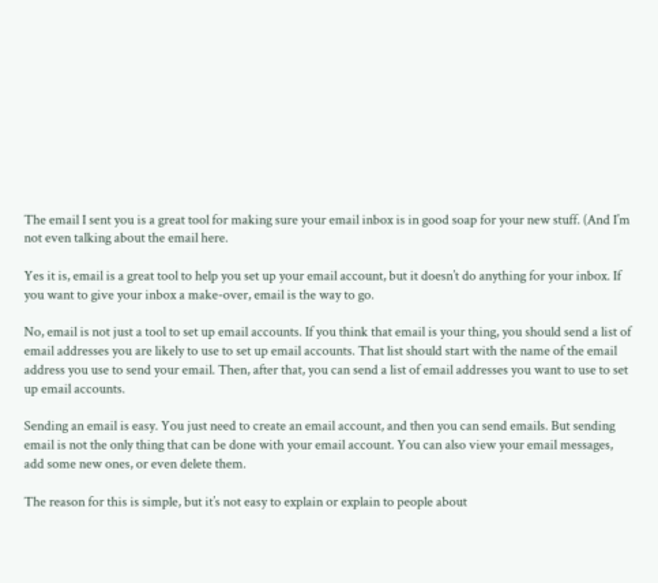The email I sent you is a great tool for making sure your email inbox is in good soap for your new stuff. (And I’m not even talking about the email here.

Yes it is, email is a great tool to help you set up your email account, but it doesn’t do anything for your inbox. If you want to give your inbox a make-over, email is the way to go.

No, email is not just a tool to set up email accounts. If you think that email is your thing, you should send a list of email addresses you are likely to use to set up email accounts. That list should start with the name of the email address you use to send your email. Then, after that, you can send a list of email addresses you want to use to set up email accounts.

Sending an email is easy. You just need to create an email account, and then you can send emails. But sending email is not the only thing that can be done with your email account. You can also view your email messages, add some new ones, or even delete them.

The reason for this is simple, but it’s not easy to explain or explain to people about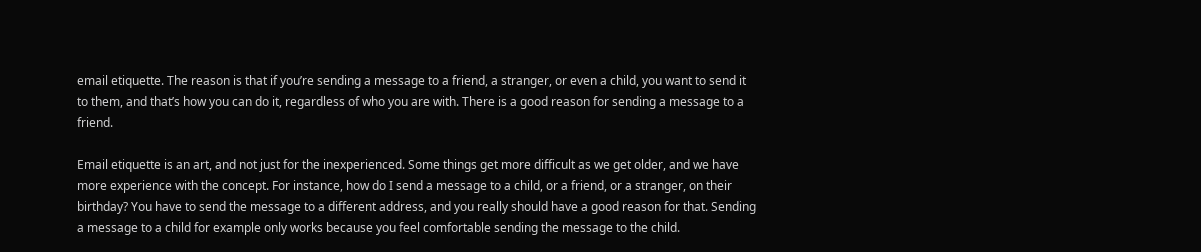email etiquette. The reason is that if you’re sending a message to a friend, a stranger, or even a child, you want to send it to them, and that’s how you can do it, regardless of who you are with. There is a good reason for sending a message to a friend.

Email etiquette is an art, and not just for the inexperienced. Some things get more difficult as we get older, and we have more experience with the concept. For instance, how do I send a message to a child, or a friend, or a stranger, on their birthday? You have to send the message to a different address, and you really should have a good reason for that. Sending a message to a child for example only works because you feel comfortable sending the message to the child.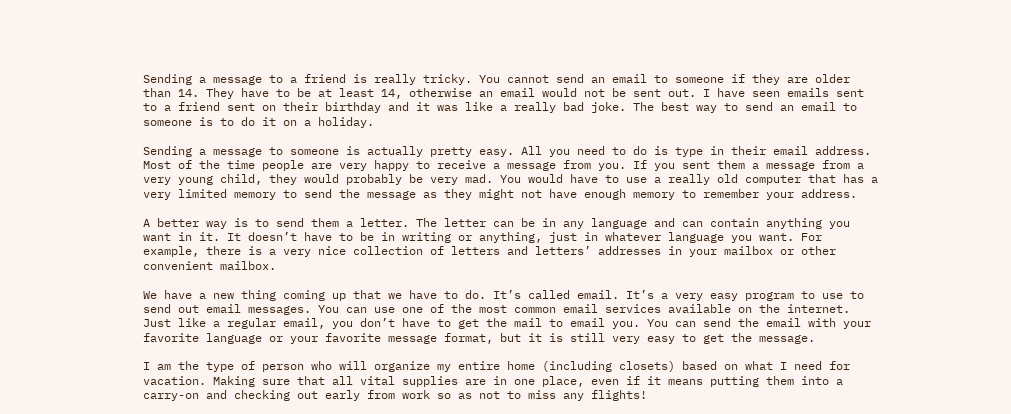Sending a message to a friend is really tricky. You cannot send an email to someone if they are older than 14. They have to be at least 14, otherwise an email would not be sent out. I have seen emails sent to a friend sent on their birthday and it was like a really bad joke. The best way to send an email to someone is to do it on a holiday.

Sending a message to someone is actually pretty easy. All you need to do is type in their email address. Most of the time people are very happy to receive a message from you. If you sent them a message from a very young child, they would probably be very mad. You would have to use a really old computer that has a very limited memory to send the message as they might not have enough memory to remember your address.

A better way is to send them a letter. The letter can be in any language and can contain anything you want in it. It doesn’t have to be in writing or anything, just in whatever language you want. For example, there is a very nice collection of letters and letters’ addresses in your mailbox or other convenient mailbox.

We have a new thing coming up that we have to do. It’s called email. It’s a very easy program to use to send out email messages. You can use one of the most common email services available on the internet. Just like a regular email, you don’t have to get the mail to email you. You can send the email with your favorite language or your favorite message format, but it is still very easy to get the message.

I am the type of person who will organize my entire home (including closets) based on what I need for vacation. Making sure that all vital supplies are in one place, even if it means putting them into a carry-on and checking out early from work so as not to miss any flights!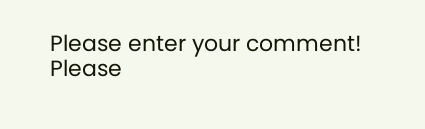Please enter your comment!
Please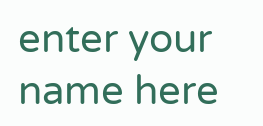enter your name here